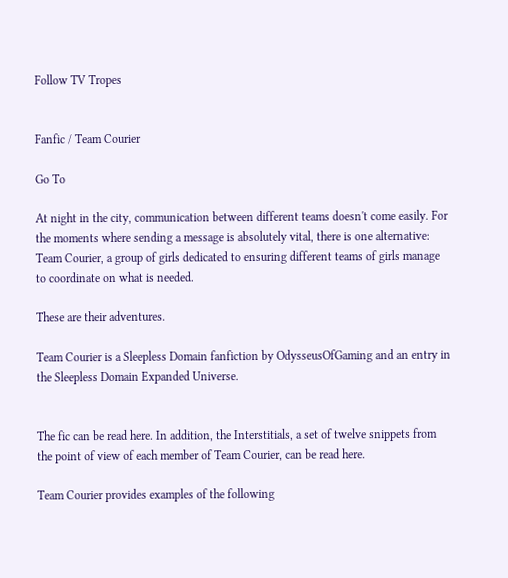Follow TV Tropes


Fanfic / Team Courier

Go To

At night in the city, communication between different teams doesn't come easily. For the moments where sending a message is absolutely vital, there is one alternative: Team Courier, a group of girls dedicated to ensuring different teams of girls manage to coordinate on what is needed.

These are their adventures.

Team Courier is a Sleepless Domain fanfiction by OdysseusOfGaming and an entry in the Sleepless Domain Expanded Universe.


The fic can be read here. In addition, the Interstitials, a set of twelve snippets from the point of view of each member of Team Courier, can be read here.

Team Courier provides examples of the following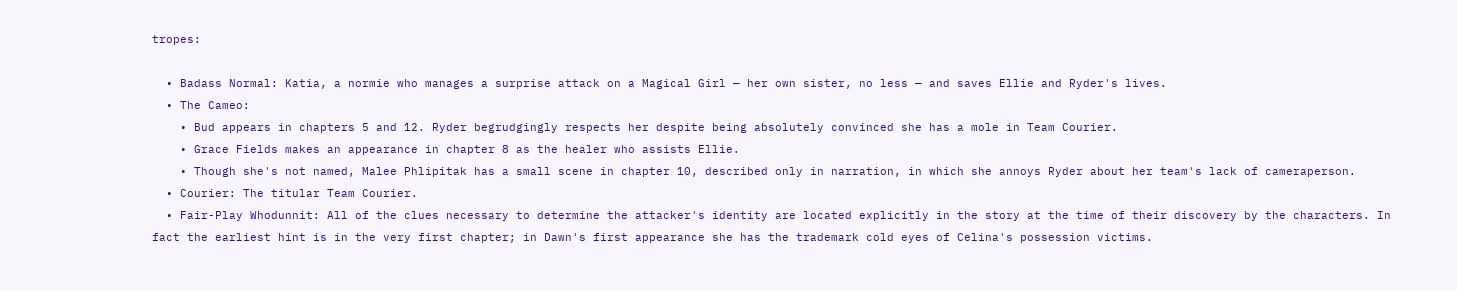tropes:

  • Badass Normal: Katia, a normie who manages a surprise attack on a Magical Girl — her own sister, no less — and saves Ellie and Ryder's lives.
  • The Cameo:
    • Bud appears in chapters 5 and 12. Ryder begrudgingly respects her despite being absolutely convinced she has a mole in Team Courier.
    • Grace Fields makes an appearance in chapter 8 as the healer who assists Ellie.
    • Though she's not named, Malee Phlipitak has a small scene in chapter 10, described only in narration, in which she annoys Ryder about her team's lack of cameraperson.
  • Courier: The titular Team Courier.
  • Fair-Play Whodunnit: All of the clues necessary to determine the attacker's identity are located explicitly in the story at the time of their discovery by the characters. In fact the earliest hint is in the very first chapter; in Dawn's first appearance she has the trademark cold eyes of Celina's possession victims.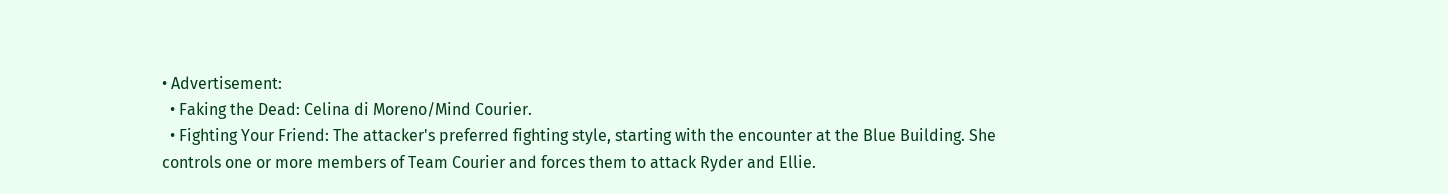• Advertisement:
  • Faking the Dead: Celina di Moreno/Mind Courier.
  • Fighting Your Friend: The attacker's preferred fighting style, starting with the encounter at the Blue Building. She controls one or more members of Team Courier and forces them to attack Ryder and Ellie.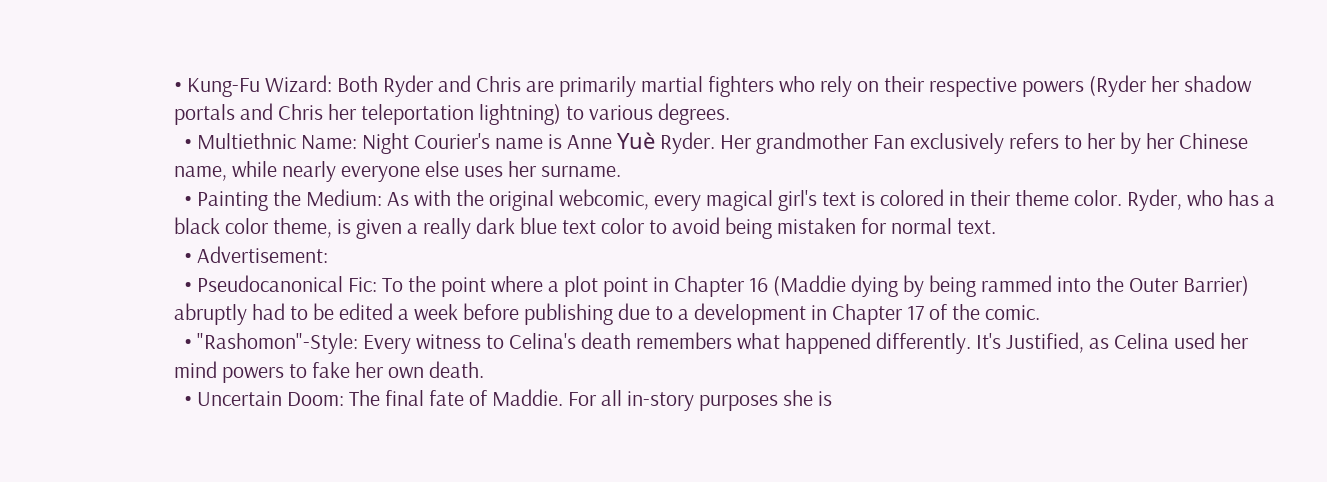• Kung-Fu Wizard: Both Ryder and Chris are primarily martial fighters who rely on their respective powers (Ryder her shadow portals and Chris her teleportation lightning) to various degrees.
  • Multiethnic Name: Night Courier's name is Anne Yuè Ryder. Her grandmother Fan exclusively refers to her by her Chinese name, while nearly everyone else uses her surname.
  • Painting the Medium: As with the original webcomic, every magical girl's text is colored in their theme color. Ryder, who has a black color theme, is given a really dark blue text color to avoid being mistaken for normal text.
  • Advertisement:
  • Pseudocanonical Fic: To the point where a plot point in Chapter 16 (Maddie dying by being rammed into the Outer Barrier) abruptly had to be edited a week before publishing due to a development in Chapter 17 of the comic.
  • "Rashomon"-Style: Every witness to Celina's death remembers what happened differently. It's Justified, as Celina used her mind powers to fake her own death.
  • Uncertain Doom: The final fate of Maddie. For all in-story purposes she is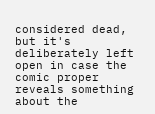considered dead, but it's deliberately left open in case the comic proper reveals something about the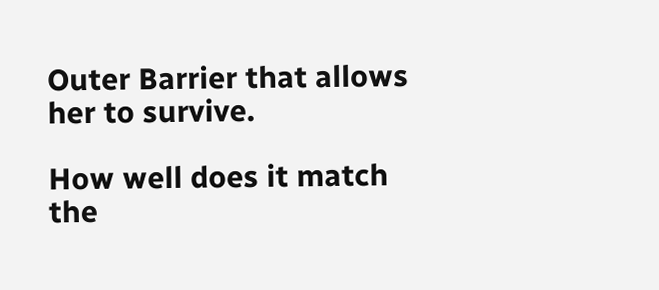Outer Barrier that allows her to survive.

How well does it match the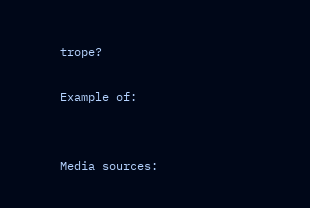trope?

Example of:


Media sources: